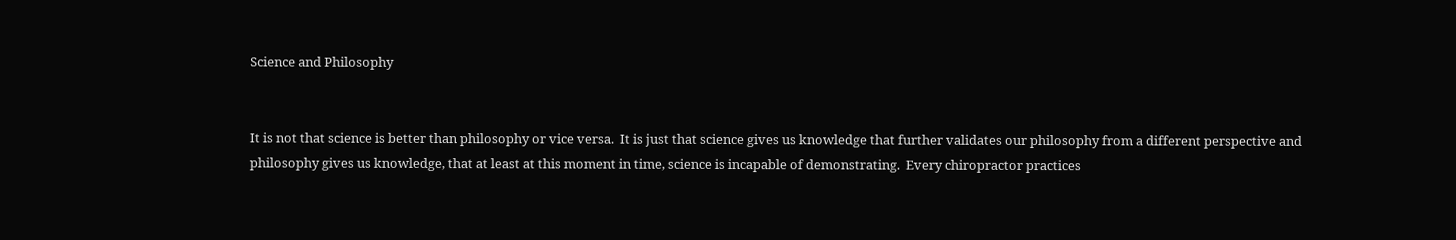Science and Philosophy


It is not that science is better than philosophy or vice versa.  It is just that science gives us knowledge that further validates our philosophy from a different perspective and philosophy gives us knowledge, that at least at this moment in time, science is incapable of demonstrating.  Every chiropractor practices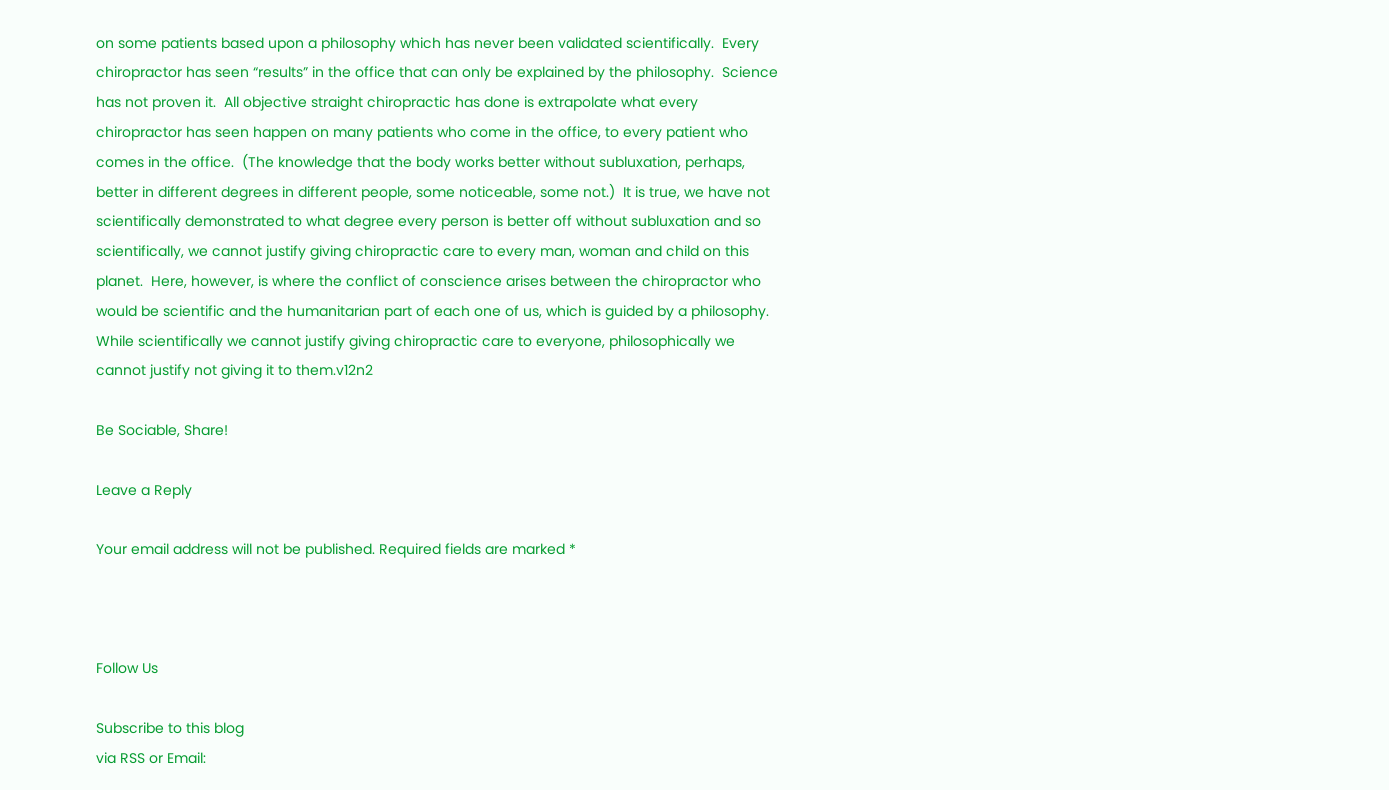on some patients based upon a philosophy which has never been validated scientifically.  Every chiropractor has seen “results” in the office that can only be explained by the philosophy.  Science has not proven it.  All objective straight chiropractic has done is extrapolate what every chiropractor has seen happen on many patients who come in the office, to every patient who comes in the office.  (The knowledge that the body works better without subluxation, perhaps, better in different degrees in different people, some noticeable, some not.)  It is true, we have not scientifically demonstrated to what degree every person is better off without subluxation and so scientifically, we cannot justify giving chiropractic care to every man, woman and child on this planet.  Here, however, is where the conflict of conscience arises between the chiropractor who would be scientific and the humanitarian part of each one of us, which is guided by a philosophy. While scientifically we cannot justify giving chiropractic care to everyone, philosophically we cannot justify not giving it to them.v12n2

Be Sociable, Share!

Leave a Reply

Your email address will not be published. Required fields are marked *



Follow Us

Subscribe to this blog
via RSS or Email: